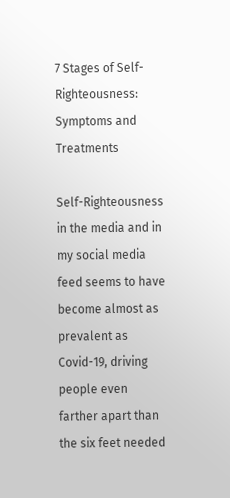7 Stages of Self-Righteousness: Symptoms and Treatments

Self-Righteousness in the media and in my social media feed seems to have become almost as prevalent as Covid-19, driving people even farther apart than the six feet needed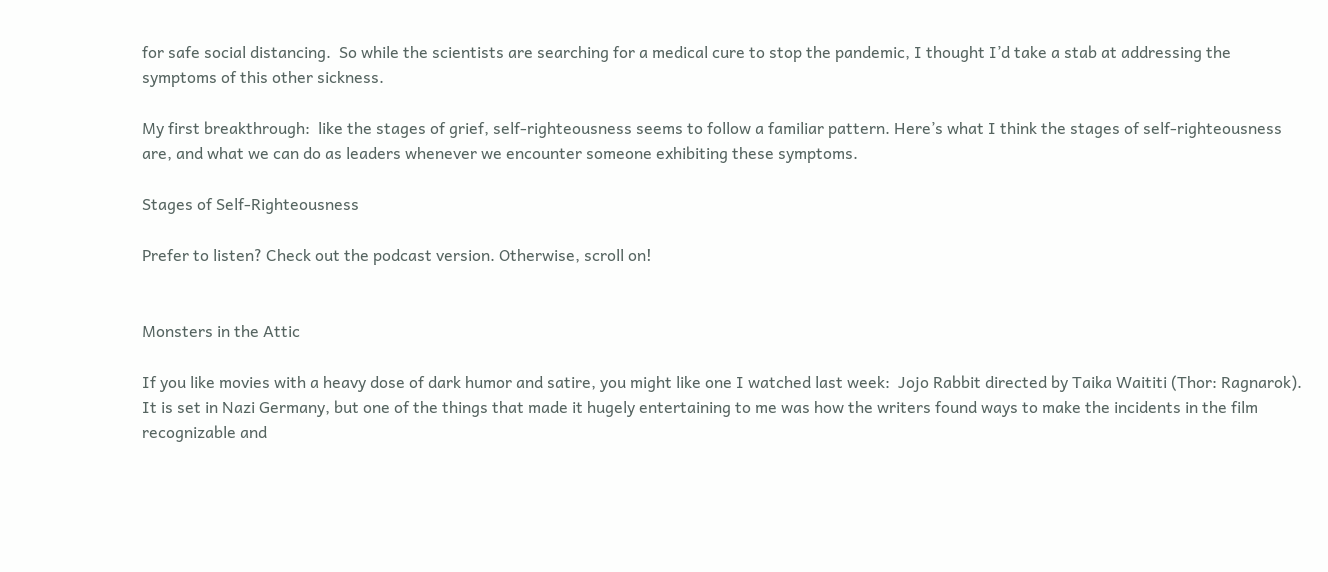for safe social distancing.  So while the scientists are searching for a medical cure to stop the pandemic, I thought I’d take a stab at addressing the symptoms of this other sickness.

My first breakthrough:  like the stages of grief, self-righteousness seems to follow a familiar pattern. Here’s what I think the stages of self-righteousness are, and what we can do as leaders whenever we encounter someone exhibiting these symptoms.

Stages of Self-Righteousness

Prefer to listen? Check out the podcast version. Otherwise, scroll on!


Monsters in the Attic

If you like movies with a heavy dose of dark humor and satire, you might like one I watched last week:  Jojo Rabbit directed by Taika Waititi (Thor: Ragnarok).   It is set in Nazi Germany, but one of the things that made it hugely entertaining to me was how the writers found ways to make the incidents in the film recognizable and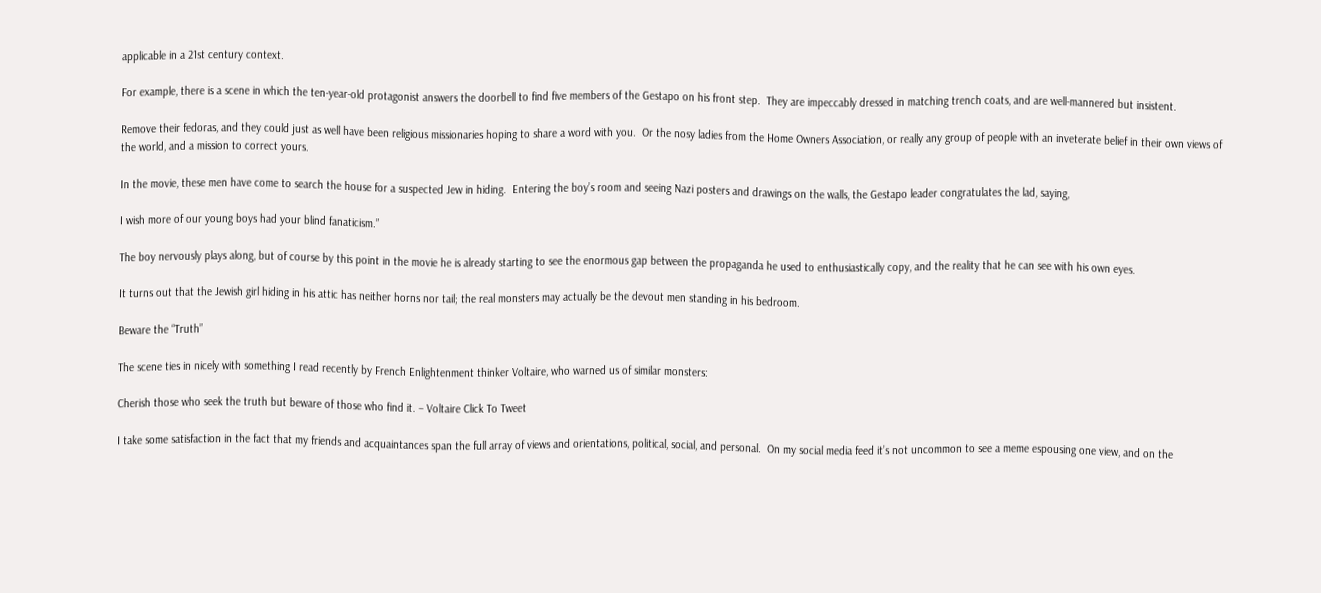applicable in a 21st century context.

For example, there is a scene in which the ten-year-old protagonist answers the doorbell to find five members of the Gestapo on his front step.  They are impeccably dressed in matching trench coats, and are well-mannered but insistent.

Remove their fedoras, and they could just as well have been religious missionaries hoping to share a word with you.  Or the nosy ladies from the Home Owners Association, or really any group of people with an inveterate belief in their own views of the world, and a mission to correct yours.

In the movie, these men have come to search the house for a suspected Jew in hiding.  Entering the boy’s room and seeing Nazi posters and drawings on the walls, the Gestapo leader congratulates the lad, saying,

I wish more of our young boys had your blind fanaticism.”

The boy nervously plays along, but of course by this point in the movie he is already starting to see the enormous gap between the propaganda he used to enthusiastically copy, and the reality that he can see with his own eyes.

It turns out that the Jewish girl hiding in his attic has neither horns nor tail; the real monsters may actually be the devout men standing in his bedroom.

Beware the “Truth”

The scene ties in nicely with something I read recently by French Enlightenment thinker Voltaire, who warned us of similar monsters:

Cherish those who seek the truth but beware of those who find it. – Voltaire Click To Tweet

I take some satisfaction in the fact that my friends and acquaintances span the full array of views and orientations, political, social, and personal.  On my social media feed it’s not uncommon to see a meme espousing one view, and on the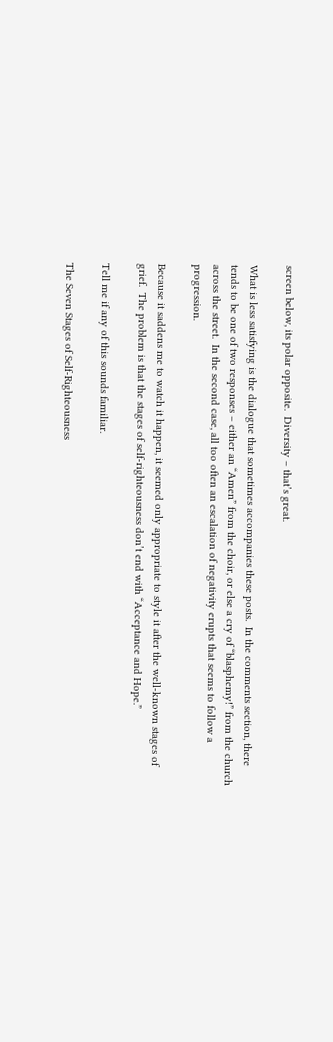screen below, its polar opposite.  Diversity – that’s great.

What is less satisfying is the dialogue that sometimes accompanies these posts.  In the comments section, there tends to be one of two responses – either an “Amen” from the choir, or else a cry of “blasphemy!” from the church across the street.  In the second case, all too often an escalation of negativity erupts that seems to follow a progression.

Because it saddens me to watch it happen, it seemed only appropriate to style it after the well-known stages of grief.  The problem is that the stages of self-righteousness don’t end with “Acceptance and Hope.”

Tell me if any of this sounds familiar.

The Seven Stages of Self-Righteousness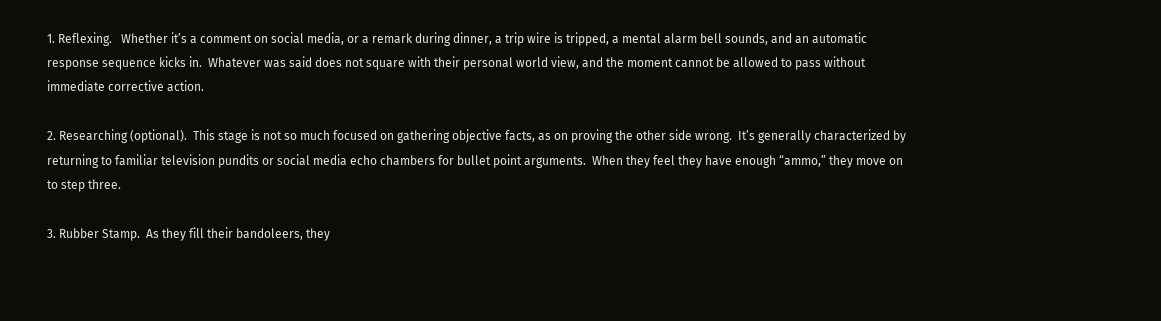1. Reflexing.   Whether it’s a comment on social media, or a remark during dinner, a trip wire is tripped, a mental alarm bell sounds, and an automatic response sequence kicks in.  Whatever was said does not square with their personal world view, and the moment cannot be allowed to pass without immediate corrective action.

2. Researching (optional).  This stage is not so much focused on gathering objective facts, as on proving the other side wrong.  It’s generally characterized by returning to familiar television pundits or social media echo chambers for bullet point arguments.  When they feel they have enough “ammo,” they move on to step three.

3. Rubber Stamp.  As they fill their bandoleers, they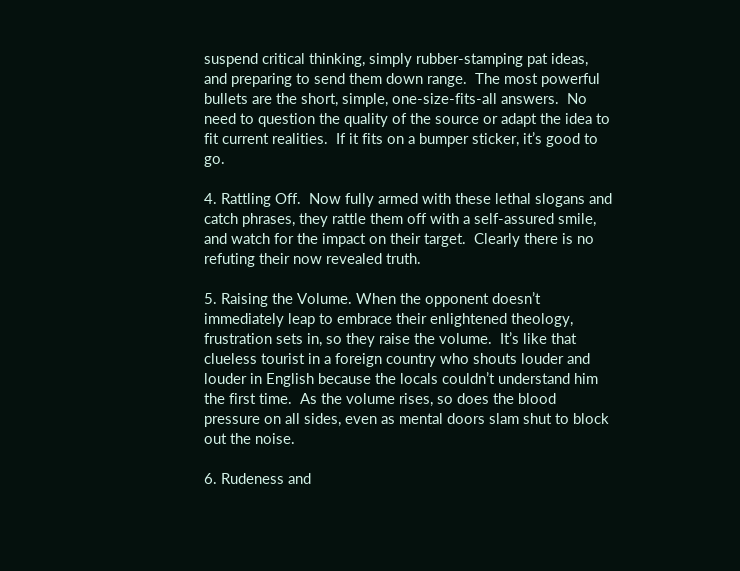suspend critical thinking, simply rubber-stamping pat ideas, and preparing to send them down range.  The most powerful bullets are the short, simple, one-size-fits-all answers.  No need to question the quality of the source or adapt the idea to fit current realities.  If it fits on a bumper sticker, it’s good to go.

4. Rattling Off.  Now fully armed with these lethal slogans and catch phrases, they rattle them off with a self-assured smile, and watch for the impact on their target.  Clearly there is no refuting their now revealed truth.

5. Raising the Volume. When the opponent doesn’t immediately leap to embrace their enlightened theology, frustration sets in, so they raise the volume.  It’s like that clueless tourist in a foreign country who shouts louder and louder in English because the locals couldn’t understand him the first time.  As the volume rises, so does the blood pressure on all sides, even as mental doors slam shut to block out the noise.

6. Rudeness and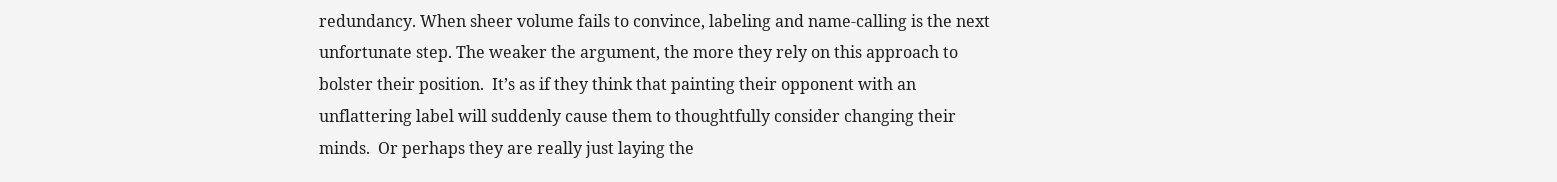redundancy. When sheer volume fails to convince, labeling and name-calling is the next unfortunate step. The weaker the argument, the more they rely on this approach to bolster their position.  It’s as if they think that painting their opponent with an unflattering label will suddenly cause them to thoughtfully consider changing their minds.  Or perhaps they are really just laying the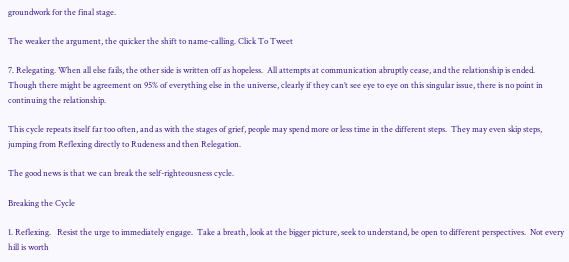groundwork for the final stage.

The weaker the argument, the quicker the shift to name-calling. Click To Tweet

7. Relegating. When all else fails, the other side is written off as hopeless.  All attempts at communication abruptly cease, and the relationship is ended.  Though there might be agreement on 95% of everything else in the universe, clearly if they can’t see eye to eye on this singular issue, there is no point in continuing the relationship.

This cycle repeats itself far too often, and as with the stages of grief, people may spend more or less time in the different steps.  They may even skip steps, jumping from Reflexing directly to Rudeness and then Relegation.

The good news is that we can break the self-righteousness cycle.

Breaking the Cycle

1. Reflexing.   Resist the urge to immediately engage.  Take a breath, look at the bigger picture, seek to understand, be open to different perspectives.  Not every hill is worth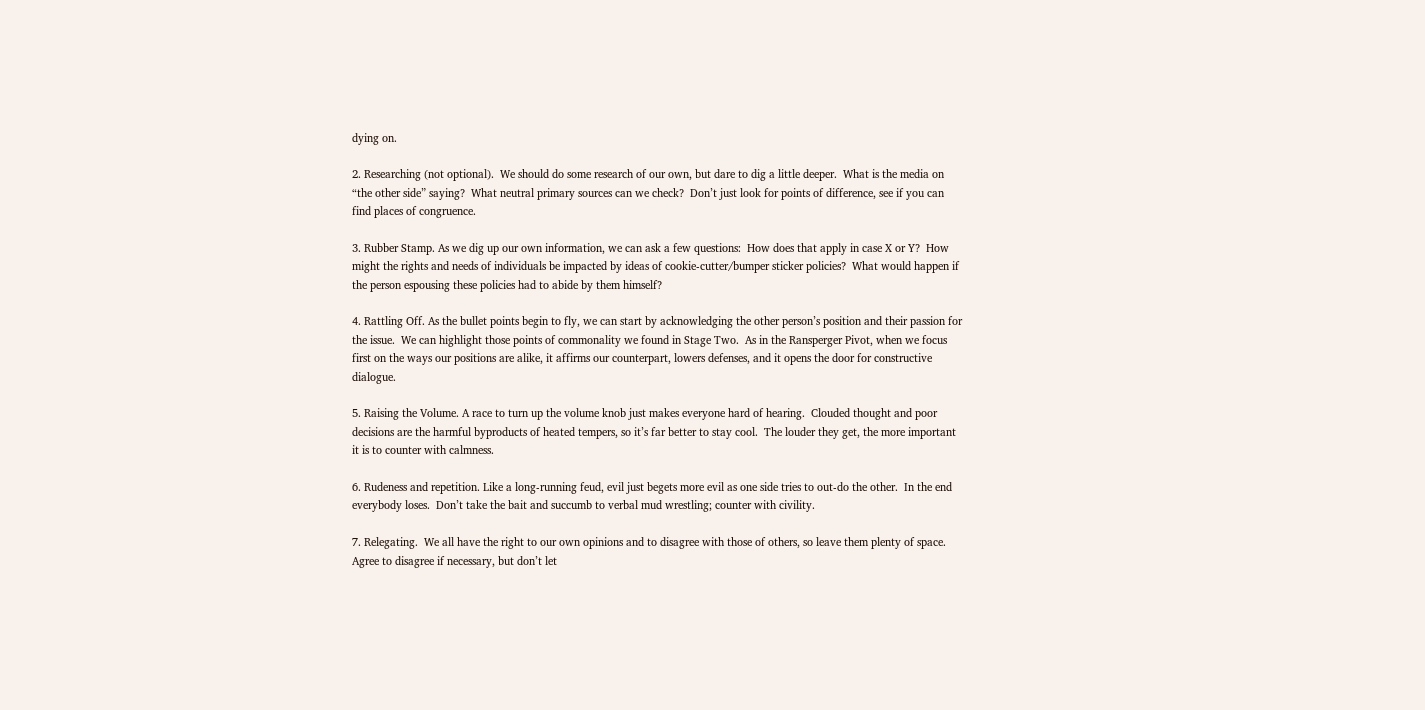dying on.

2. Researching (not optional).  We should do some research of our own, but dare to dig a little deeper.  What is the media on “the other side” saying?  What neutral primary sources can we check?  Don’t just look for points of difference, see if you can find places of congruence.

3. Rubber Stamp. As we dig up our own information, we can ask a few questions:  How does that apply in case X or Y?  How might the rights and needs of individuals be impacted by ideas of cookie-cutter/bumper sticker policies?  What would happen if the person espousing these policies had to abide by them himself?

4. Rattling Off. As the bullet points begin to fly, we can start by acknowledging the other person’s position and their passion for the issue.  We can highlight those points of commonality we found in Stage Two.  As in the Ransperger Pivot, when we focus first on the ways our positions are alike, it affirms our counterpart, lowers defenses, and it opens the door for constructive dialogue.

5. Raising the Volume. A race to turn up the volume knob just makes everyone hard of hearing.  Clouded thought and poor decisions are the harmful byproducts of heated tempers, so it’s far better to stay cool.  The louder they get, the more important it is to counter with calmness.

6. Rudeness and repetition. Like a long-running feud, evil just begets more evil as one side tries to out-do the other.  In the end everybody loses.  Don’t take the bait and succumb to verbal mud wrestling; counter with civility.

7. Relegating.  We all have the right to our own opinions and to disagree with those of others, so leave them plenty of space.  Agree to disagree if necessary, but don’t let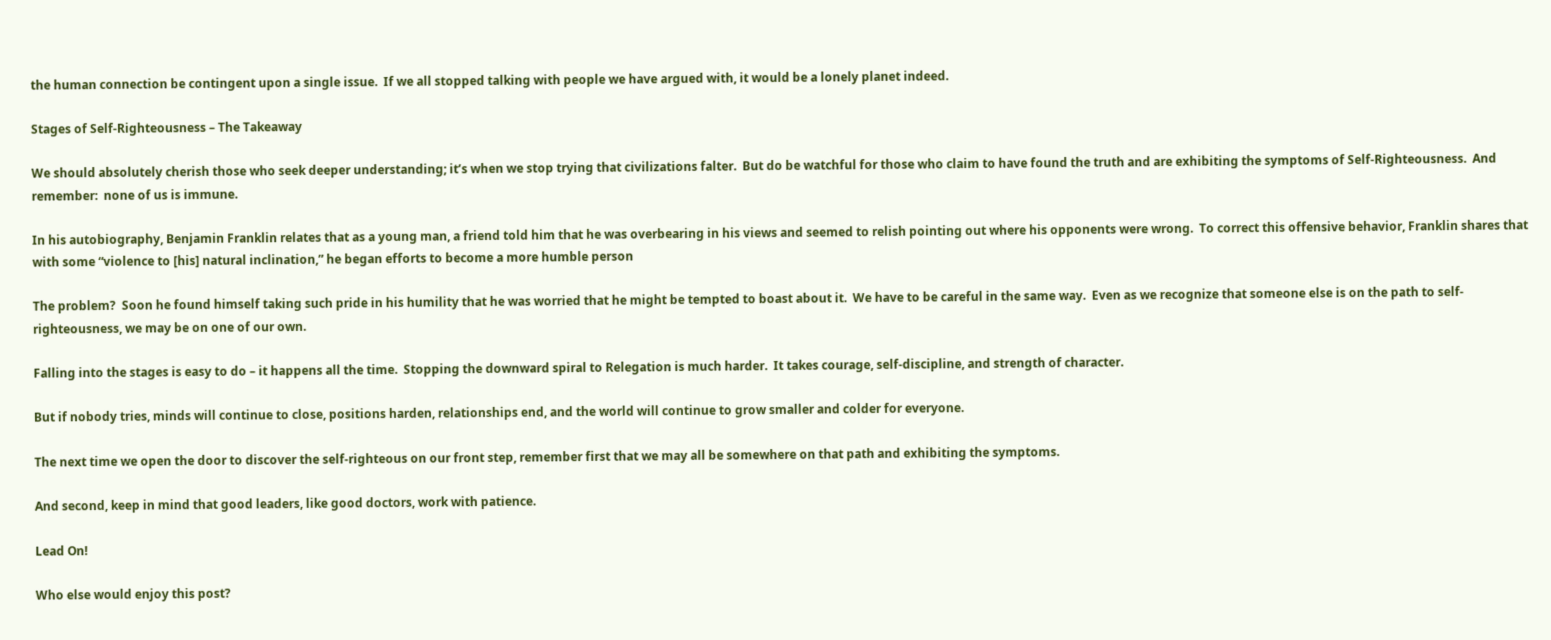the human connection be contingent upon a single issue.  If we all stopped talking with people we have argued with, it would be a lonely planet indeed.

Stages of Self-Righteousness – The Takeaway

We should absolutely cherish those who seek deeper understanding; it’s when we stop trying that civilizations falter.  But do be watchful for those who claim to have found the truth and are exhibiting the symptoms of Self-Righteousness.  And remember:  none of us is immune.

In his autobiography, Benjamin Franklin relates that as a young man, a friend told him that he was overbearing in his views and seemed to relish pointing out where his opponents were wrong.  To correct this offensive behavior, Franklin shares that with some “violence to [his] natural inclination,” he began efforts to become a more humble person

The problem?  Soon he found himself taking such pride in his humility that he was worried that he might be tempted to boast about it.  We have to be careful in the same way.  Even as we recognize that someone else is on the path to self-righteousness, we may be on one of our own.

Falling into the stages is easy to do – it happens all the time.  Stopping the downward spiral to Relegation is much harder.  It takes courage, self-discipline, and strength of character.

But if nobody tries, minds will continue to close, positions harden, relationships end, and the world will continue to grow smaller and colder for everyone.

The next time we open the door to discover the self-righteous on our front step, remember first that we may all be somewhere on that path and exhibiting the symptoms.

And second, keep in mind that good leaders, like good doctors, work with patience.

Lead On!

Who else would enjoy this post?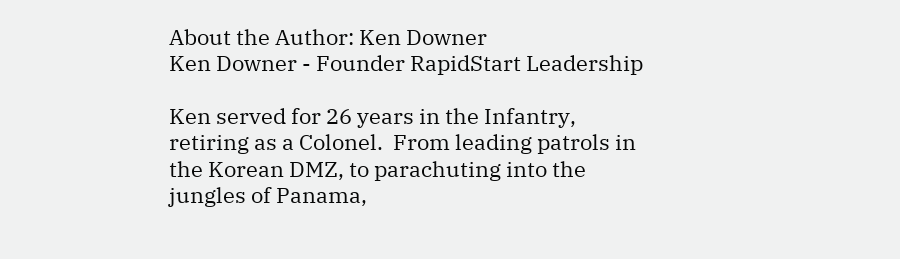About the Author: Ken Downer
Ken Downer - Founder RapidStart Leadership

Ken served for 26 years in the Infantry, retiring as a Colonel.  From leading patrols in the Korean DMZ, to parachuting into the jungles of Panama,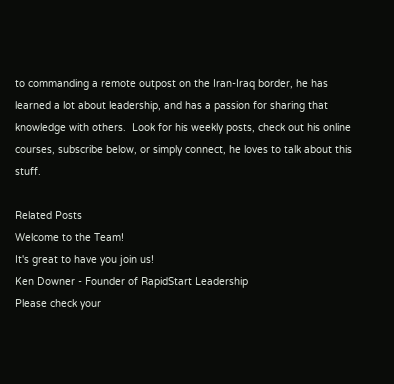to commanding a remote outpost on the Iran-Iraq border, he has learned a lot about leadership, and has a passion for sharing that knowledge with others.  Look for his weekly posts, check out his online courses, subscribe below, or simply connect, he loves to talk about this stuff.

Related Posts
Welcome to the Team!
It's great to have you join us!
Ken Downer - Founder of RapidStart Leadership
Please check your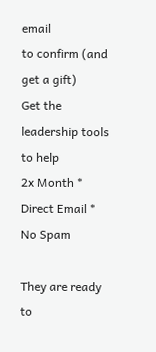email
to confirm (and get a gift)
Get the leadership tools to help
2x Month * Direct Email * No Spam

They are ready to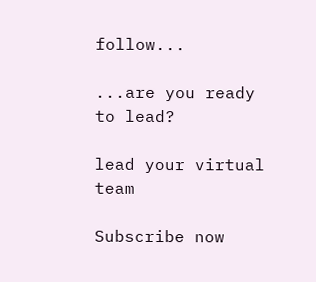follow...

...are you ready to lead?

lead your virtual team

Subscribe now